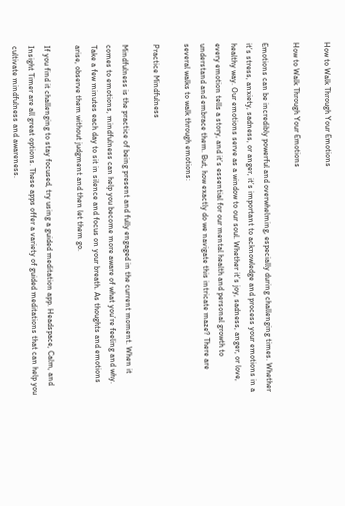How to Walk Through Your Emotions

How to Walk Through Your Emotions

Emotions can be incredibly powerful and overwhelming, especially during challenging times. Whether it’s stress, anxiety, sadness, or anger, it’s important to acknowledge and process your emotions in a healthy way. Our emotions serve as a window to our soul. Whether it’s joy, sadness, anger, or love, every emotion tells a story, and it’s essential for our mental health and personal growth to understand and embrace them. But, how exactly do we navigate this intricate maze? There are several walks to walk through emotions:

Practice Mindfulness

Mindfulness is the practice of being present and fully engaged in the current moment. When it comes to emotions, mindfulness can help you become more aware of what you’re feeling and why. Take a few minutes each day to sit in silence and focus on your breath. As thoughts and emotions arise, observe them without judgment and then let them go.

If you find it challenging to stay focused, try using a guided meditation app. Headspace, Calm, and Insight Timer are all great options. These apps offer a variety of guided meditations that can help you cultivate mindfulness and awareness.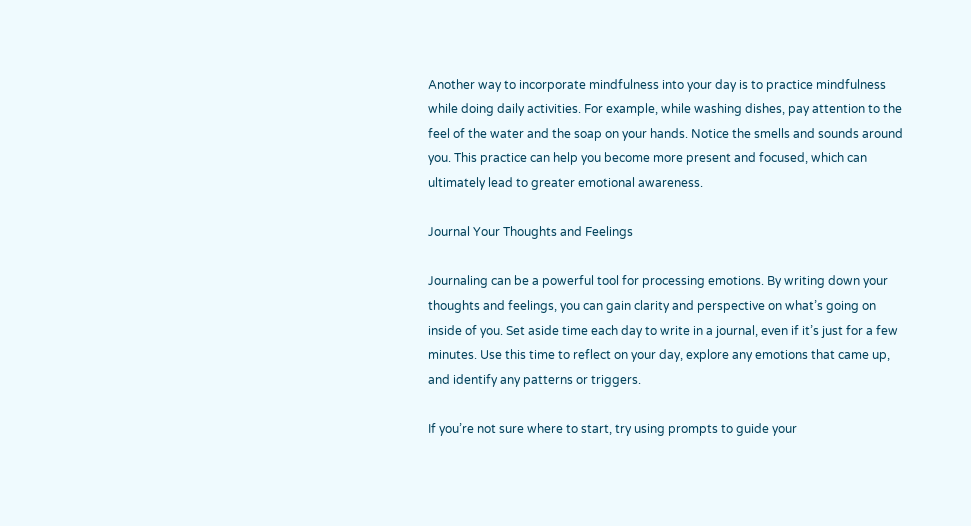Another way to incorporate mindfulness into your day is to practice mindfulness while doing daily activities. For example, while washing dishes, pay attention to the feel of the water and the soap on your hands. Notice the smells and sounds around you. This practice can help you become more present and focused, which can ultimately lead to greater emotional awareness.

Journal Your Thoughts and Feelings

Journaling can be a powerful tool for processing emotions. By writing down your thoughts and feelings, you can gain clarity and perspective on what’s going on inside of you. Set aside time each day to write in a journal, even if it’s just for a few minutes. Use this time to reflect on your day, explore any emotions that came up, and identify any patterns or triggers.

If you’re not sure where to start, try using prompts to guide your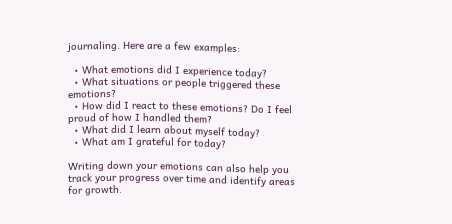journaling. Here are a few examples:

  • What emotions did I experience today?
  • What situations or people triggered these emotions?
  • How did I react to these emotions? Do I feel proud of how I handled them?
  • What did I learn about myself today?
  • What am I grateful for today?

Writing down your emotions can also help you track your progress over time and identify areas for growth.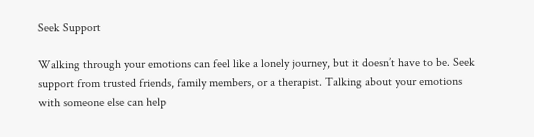Seek Support

Walking through your emotions can feel like a lonely journey, but it doesn’t have to be. Seek support from trusted friends, family members, or a therapist. Talking about your emotions with someone else can help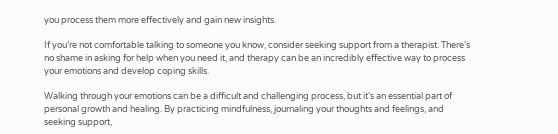you process them more effectively and gain new insights.

If you’re not comfortable talking to someone you know, consider seeking support from a therapist. There’s no shame in asking for help when you need it, and therapy can be an incredibly effective way to process your emotions and develop coping skills.

Walking through your emotions can be a difficult and challenging process, but it’s an essential part of personal growth and healing. By practicing mindfulness, journaling your thoughts and feelings, and seeking support,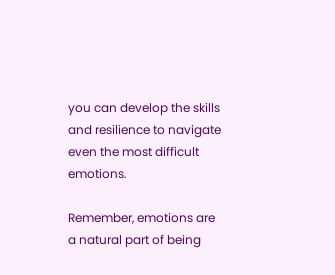you can develop the skills and resilience to navigate even the most difficult emotions.

Remember, emotions are a natural part of being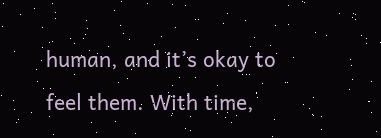human, and it’s okay to feel them. With time,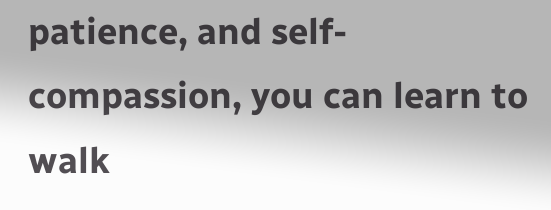patience, and self-compassion, you can learn to walk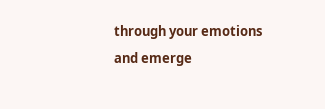through your emotions and emerge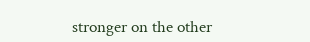stronger on the other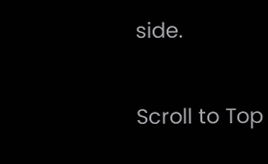side.

Scroll to Top